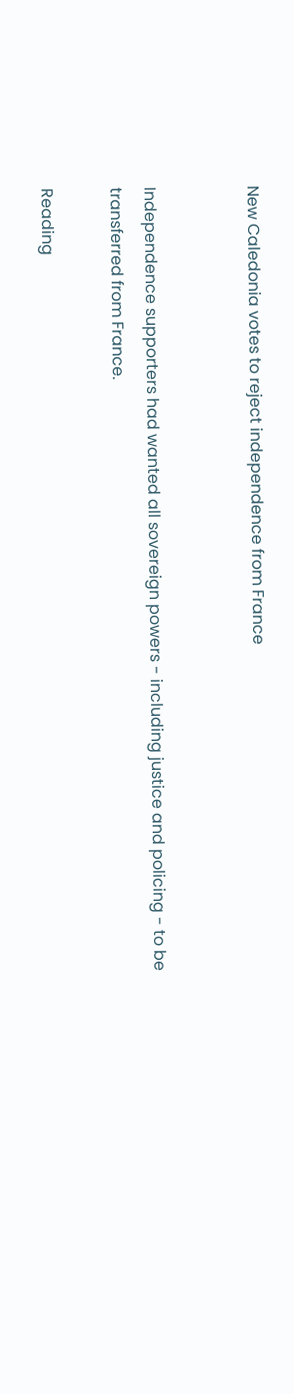New Caledonia votes to reject independence from France


Independence supporters had wanted all sovereign powers - including justice and policing - to be transferred from France.

Reading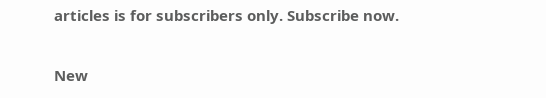articles is for subscribers only. Subscribe now.

New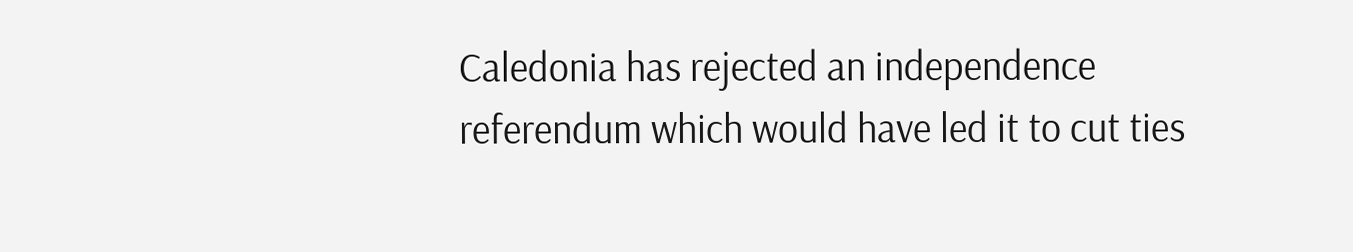Caledonia has rejected an independence referendum which would have led it to cut ties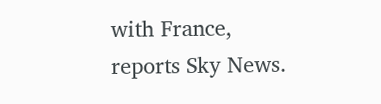with France, reports Sky News.